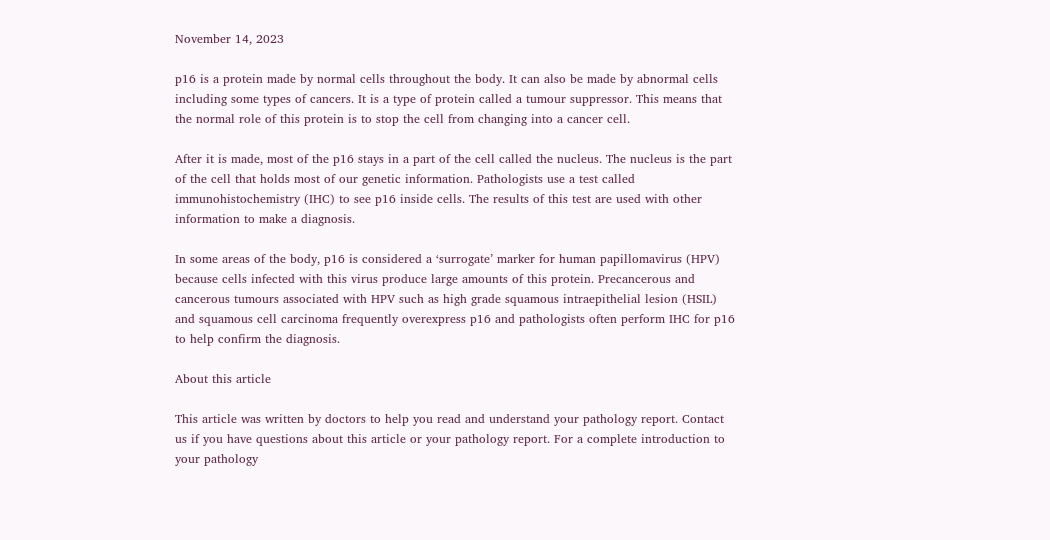November 14, 2023

p16 is a protein made by normal cells throughout the body. It can also be made by abnormal cells including some types of cancers. It is a type of protein called a tumour suppressor. This means that the normal role of this protein is to stop the cell from changing into a cancer cell.

After it is made, most of the p16 stays in a part of the cell called the nucleus. The nucleus is the part of the cell that holds most of our genetic information. Pathologists use a test called immunohistochemistry (IHC) to see p16 inside cells. The results of this test are used with other information to make a diagnosis.

In some areas of the body, p16 is considered a ‘surrogate’ marker for human papillomavirus (HPV) because cells infected with this virus produce large amounts of this protein. Precancerous and cancerous tumours associated with HPV such as high grade squamous intraepithelial lesion (HSIL) and squamous cell carcinoma frequently overexpress p16 and pathologists often perform IHC for p16 to help confirm the diagnosis.

About this article

This article was written by doctors to help you read and understand your pathology report. Contact us if you have questions about this article or your pathology report. For a complete introduction to your pathology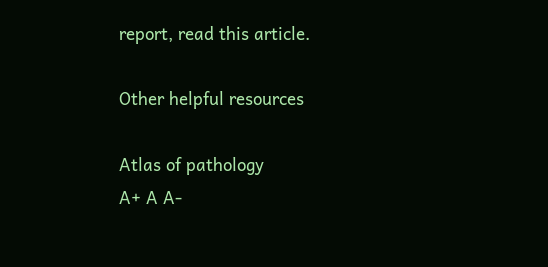report, read this article.

Other helpful resources

Atlas of pathology
A+ A A-